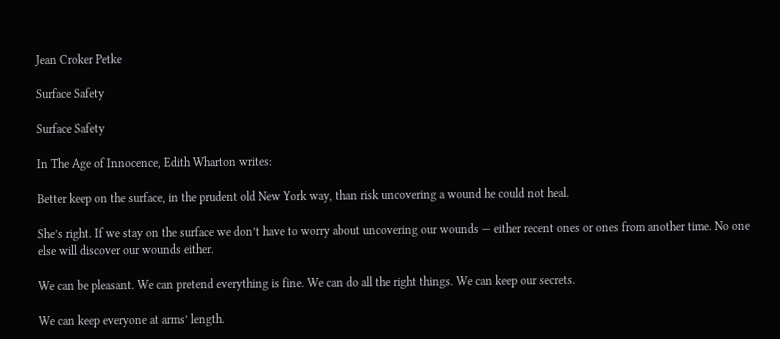Jean Croker Petke

Surface Safety

Surface Safety

In The Age of Innocence, Edith Wharton writes:

Better keep on the surface, in the prudent old New York way, than risk uncovering a wound he could not heal.

She’s right. If we stay on the surface we don’t have to worry about uncovering our wounds — either recent ones or ones from another time. No one else will discover our wounds either.

We can be pleasant. We can pretend everything is fine. We can do all the right things. We can keep our secrets.

We can keep everyone at arms’ length.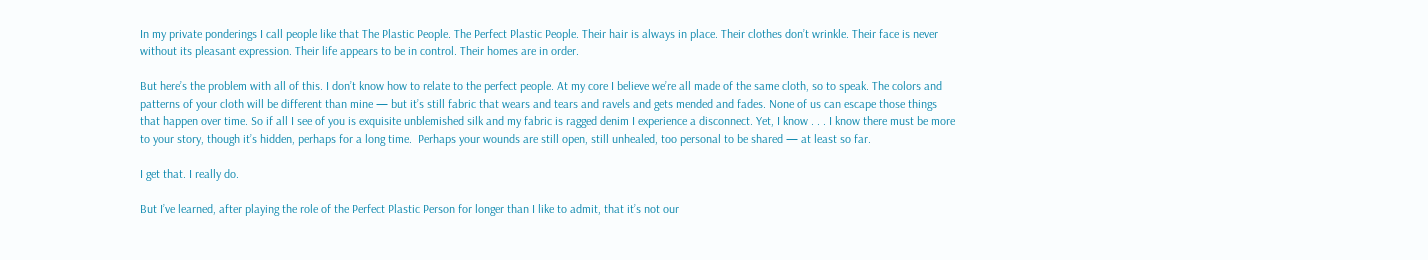In my private ponderings I call people like that The Plastic People. The Perfect Plastic People. Their hair is always in place. Their clothes don’t wrinkle. Their face is never without its pleasant expression. Their life appears to be in control. Their homes are in order.

But here’s the problem with all of this. I don’t know how to relate to the perfect people. At my core I believe we’re all made of the same cloth, so to speak. The colors and patterns of your cloth will be different than mine — but it’s still fabric that wears and tears and ravels and gets mended and fades. None of us can escape those things that happen over time. So if all I see of you is exquisite unblemished silk and my fabric is ragged denim I experience a disconnect. Yet, I know . . . I know there must be more to your story, though it’s hidden, perhaps for a long time.  Perhaps your wounds are still open, still unhealed, too personal to be shared — at least so far.

I get that. I really do.

But I’ve learned, after playing the role of the Perfect Plastic Person for longer than I like to admit, that it’s not our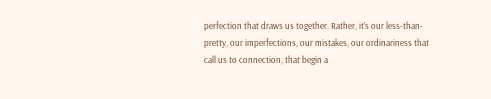perfection that draws us together. Rather, it’s our less-than-pretty, our imperfections, our mistakes, our ordinariness that call us to connection, that begin a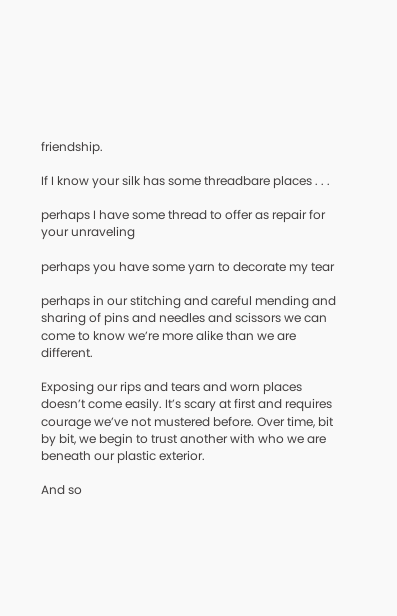friendship.

If I know your silk has some threadbare places . . .

perhaps I have some thread to offer as repair for your unraveling

perhaps you have some yarn to decorate my tear

perhaps in our stitching and careful mending and sharing of pins and needles and scissors we can come to know we’re more alike than we are different.

Exposing our rips and tears and worn places doesn’t come easily. It’s scary at first and requires courage we’ve not mustered before. Over time, bit by bit, we begin to trust another with who we are beneath our plastic exterior.

And so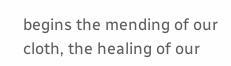begins the mending of our cloth, the healing of our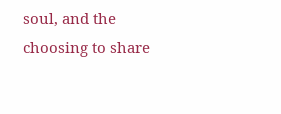soul, and the choosing to share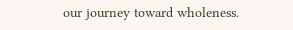our journey toward wholeness.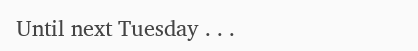Until next Tuesday . . .